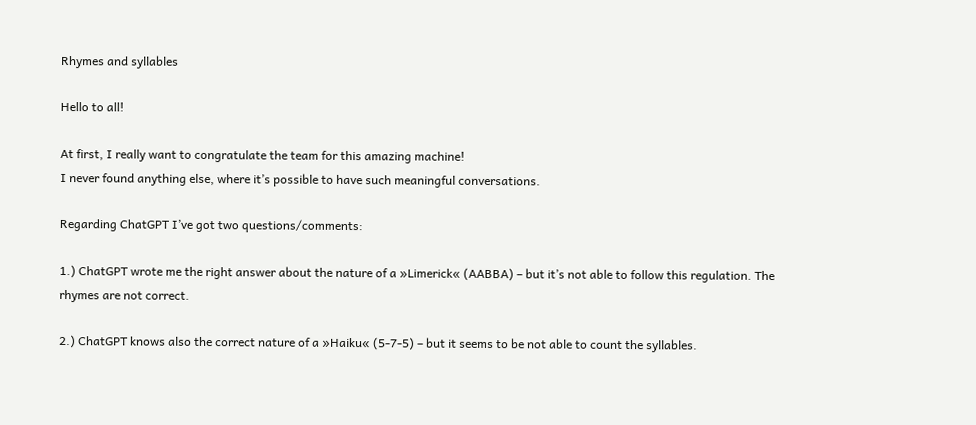Rhymes and syllables

Hello to all!

At first, I really want to congratulate the team for this amazing machine!
I never found anything else, where it’s possible to have such meaningful conversations.

Regarding ChatGPT I’ve got two questions/comments:

1.) ChatGPT wrote me the right answer about the nature of a »Limerick« (AABBA) – but it’s not able to follow this regulation. The rhymes are not correct.

2.) ChatGPT knows also the correct nature of a »Haiku« (5-7-5) – but it seems to be not able to count the syllables.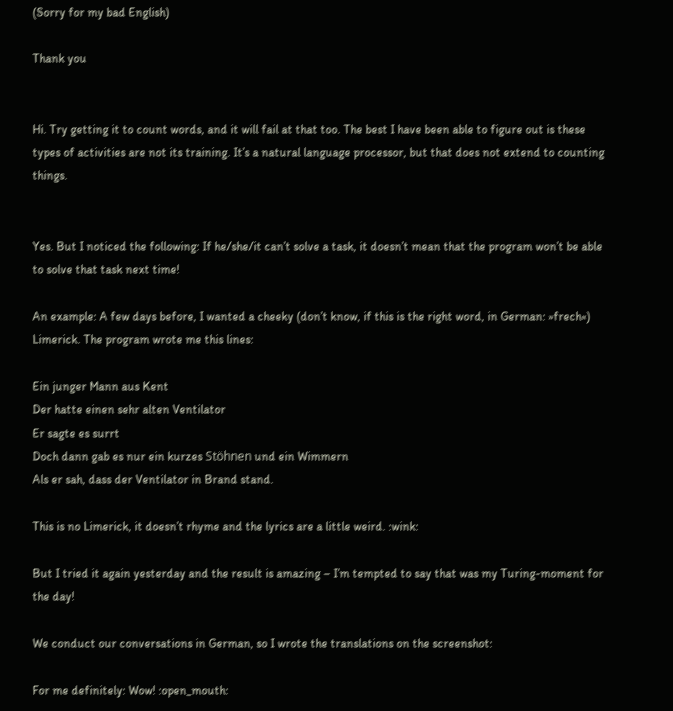(Sorry for my bad English)

Thank you


Hi. Try getting it to count words, and it will fail at that too. The best I have been able to figure out is these types of activities are not its training. It’s a natural language processor, but that does not extend to counting things.


Yes. But I noticed the following: If he/she/it can’t solve a task, it doesn’t mean that the program won’t be able to solve that task next time!

An example: A few days before, I wanted a cheeky (don’t know, if this is the right word, in German: »frech«) Limerick. The program wrote me this lines:

Ein junger Mann aus Kent
Der hatte einen sehr alten Ventilator
Er sagte es surrt
Doch dann gab es nur ein kurzes Stöhnen und ein Wimmern
Als er sah, dass der Ventilator in Brand stand.

This is no Limerick, it doesn’t rhyme and the lyrics are a little weird. :wink:

But I tried it again yesterday and the result is amazing – I’m tempted to say that was my Turing-moment for the day!

We conduct our conversations in German, so I wrote the translations on the screenshot:

For me definitely: Wow! :open_mouth: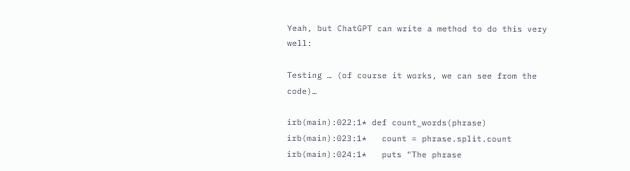Yeah, but ChatGPT can write a method to do this very well:

Testing … (of course it works, we can see from the code)…

irb(main):022:1* def count_words(phrase)
irb(main):023:1*   count = phrase.split.count
irb(main):024:1*   puts "The phrase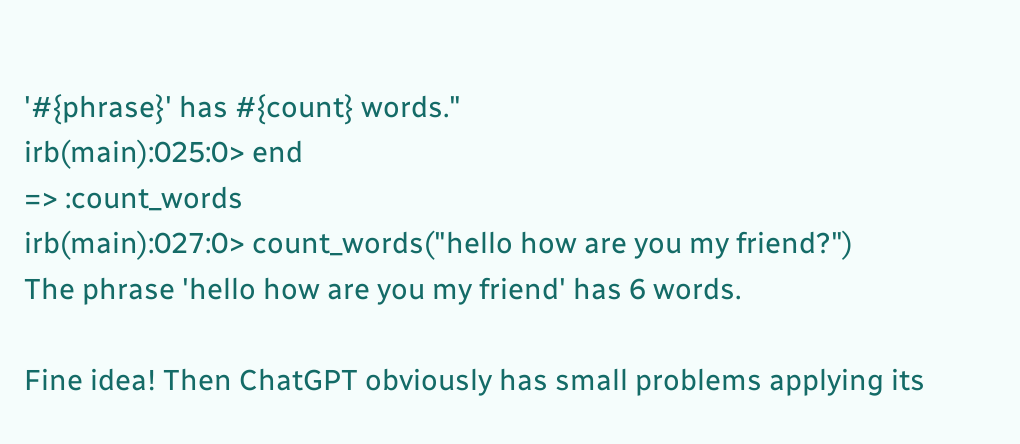'#{phrase}' has #{count} words."
irb(main):025:0> end
=> :count_words
irb(main):027:0> count_words("hello how are you my friend?")
The phrase 'hello how are you my friend' has 6 words.

Fine idea! Then ChatGPT obviously has small problems applying its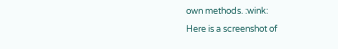own methods. :wink:
Here is a screenshot of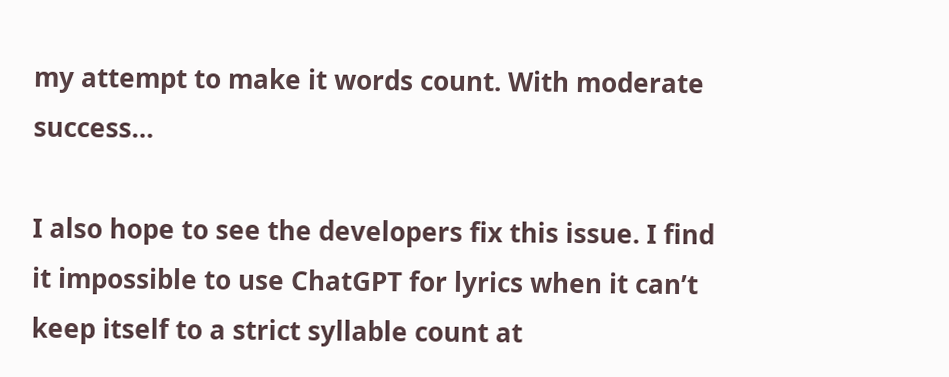my attempt to make it words count. With moderate success…

I also hope to see the developers fix this issue. I find it impossible to use ChatGPT for lyrics when it can’t keep itself to a strict syllable count at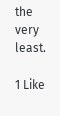the very least.

1 Like